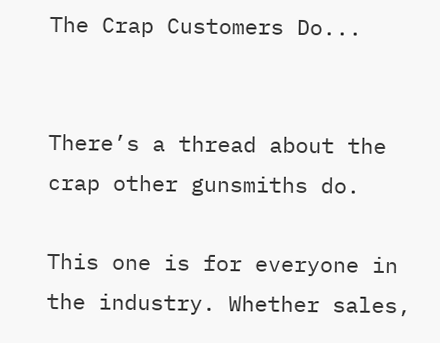The Crap Customers Do...


There’s a thread about the crap other gunsmiths do.

This one is for everyone in the industry. Whether sales,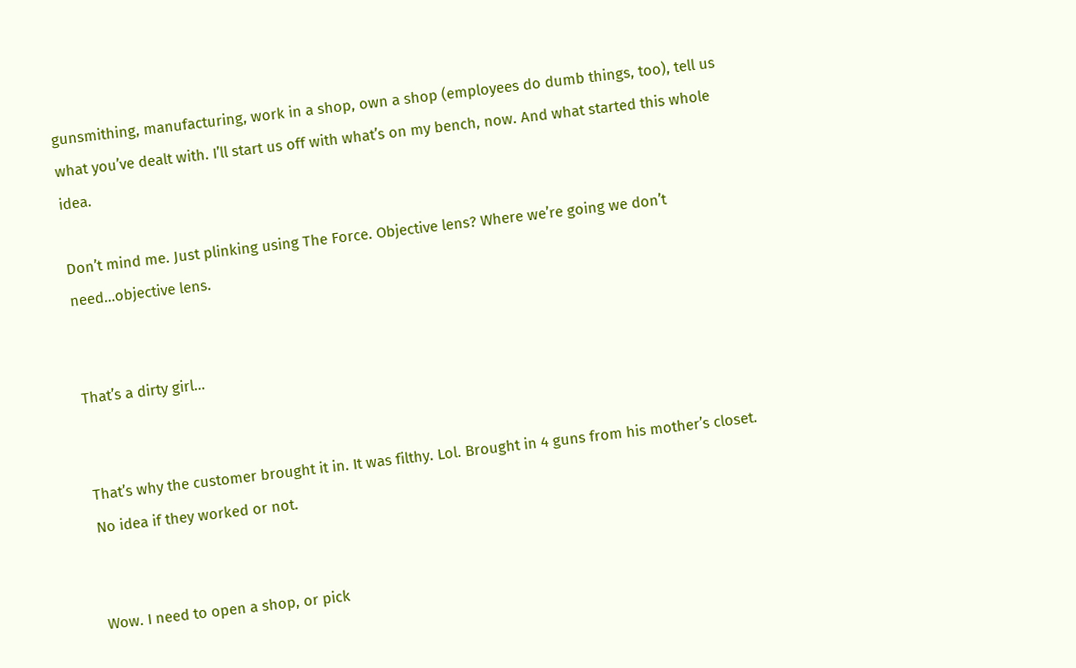gunsmithing, manufacturing, work in a shop, own a shop (employees do dumb things, too), tell us what you’ve dealt with. I’ll start us off with what’s on my bench, now. And what started this whole idea.

Don’t mind me. Just plinking using The Force. Objective lens? Where we’re going we don’t need…objective lens.


That’s a dirty girl…


That’s why the customer brought it in. It was filthy. Lol. Brought in 4 guns from his mother’s closet. No idea if they worked or not.


Wow. I need to open a shop, or pick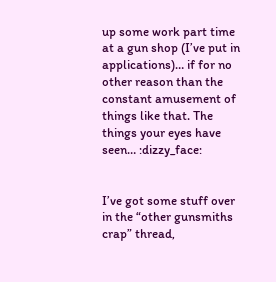up some work part time at a gun shop (I’ve put in applications)… if for no other reason than the constant amusement of things like that. The things your eyes have seen… :dizzy_face:


I’ve got some stuff over in the “other gunsmiths crap” thread,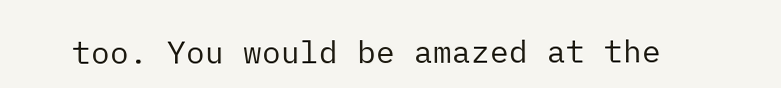too. You would be amazed at the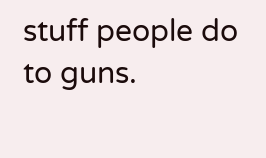stuff people do to guns.